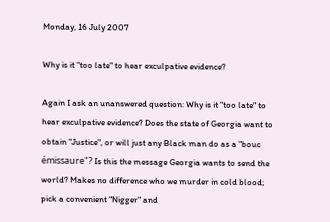Monday, 16 July 2007

Why is it "too late" to hear exculpative evidence?

Again I ask an unanswered question: Why is it "too late" to hear exculpative evidence? Does the state of Georgia want to obtain "Justice", or will just any Black man do as a "bouc émissaure"? Is this the message Georgia wants to send the world? Makes no difference who we murder in cold blood; pick a convenient "Nigger" and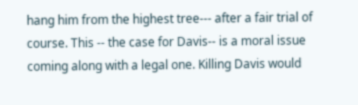hang him from the highest tree--- after a fair trial of course. This -- the case for Davis-- is a moral issue coming along with a legal one. Killing Davis would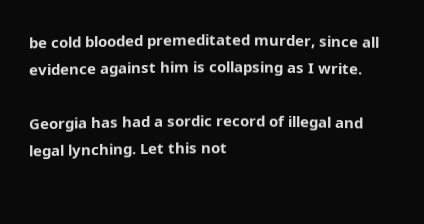be cold blooded premeditated murder, since all evidence against him is collapsing as I write.

Georgia has had a sordic record of illegal and legal lynching. Let this not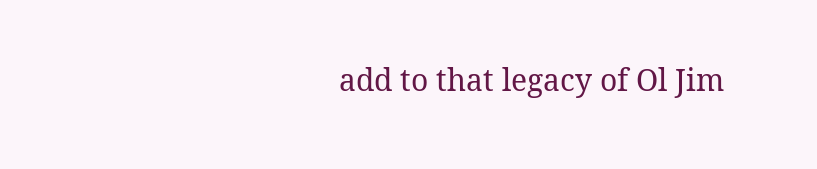add to that legacy of Ol Jim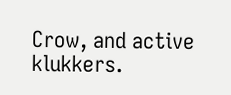Crow, and active klukkers.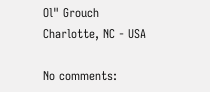Ol" Grouch
Charlotte, NC - USA

No comments: